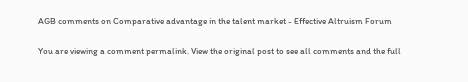AGB comments on Comparative advantage in the talent market - Effective Altruism Forum

You are viewing a comment permalink. View the original post to see all comments and the full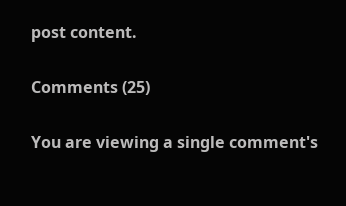post content.

Comments (25)

You are viewing a single comment's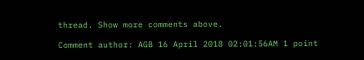thread. Show more comments above.

Comment author: AGB 16 April 2018 02:01:56AM 1 point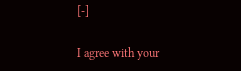[-]

I agree with your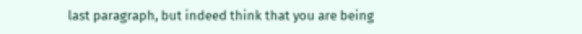last paragraph, but indeed think that you are being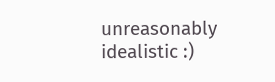unreasonably idealistic :)